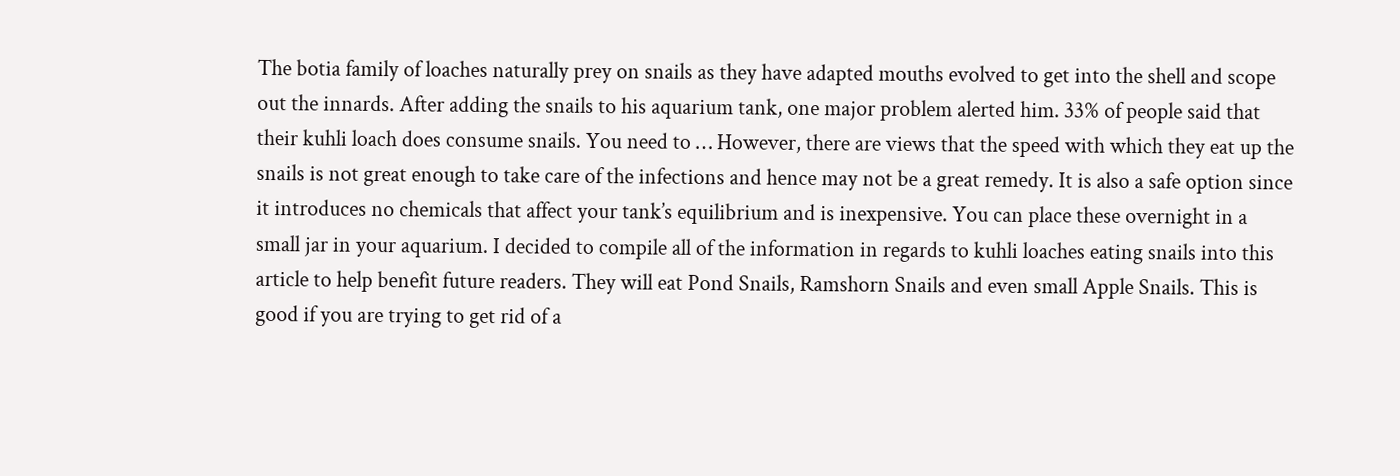The botia family of loaches naturally prey on snails as they have adapted mouths evolved to get into the shell and scope out the innards. After adding the snails to his aquarium tank, one major problem alerted him. 33% of people said that their kuhli loach does consume snails. You need to … However, there are views that the speed with which they eat up the snails is not great enough to take care of the infections and hence may not be a great remedy. It is also a safe option since it introduces no chemicals that affect your tank’s equilibrium and is inexpensive. You can place these overnight in a small jar in your aquarium. I decided to compile all of the information in regards to kuhli loaches eating snails into this article to help benefit future readers. They will eat Pond Snails, Ramshorn Snails and even small Apple Snails. This is good if you are trying to get rid of a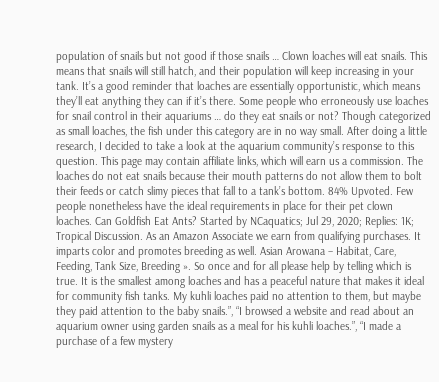population of snails but not good if those snails … Clown loaches will eat snails. This means that snails will still hatch, and their population will keep increasing in your tank. It’s a good reminder that loaches are essentially opportunistic, which means they’ll eat anything they can if it’s there. Some people who erroneously use loaches for snail control in their aquariums … do they eat snails or not? Though categorized as small loaches, the fish under this category are in no way small. After doing a little research, I decided to take a look at the aquarium community’s response to this question. This page may contain affiliate links, which will earn us a commission. The loaches do not eat snails because their mouth patterns do not allow them to bolt their feeds or catch slimy pieces that fall to a tank’s bottom. 84% Upvoted. Few people nonetheless have the ideal requirements in place for their pet clown loaches. Can Goldfish Eat Ants? Started by NCaquatics; Jul 29, 2020; Replies: 1K; Tropical Discussion. As an Amazon Associate we earn from qualifying purchases. It imparts color and promotes breeding as well. Asian Arowana – Habitat, Care, Feeding, Tank Size, Breeding ». So once and for all please help by telling which is true. It is the smallest among loaches and has a peaceful nature that makes it ideal for community fish tanks. My kuhli loaches paid no attention to them, but maybe they paid attention to the baby snails.”, “I browsed a website and read about an aquarium owner using garden snails as a meal for his kuhli loaches.”, “I made a purchase of a few mystery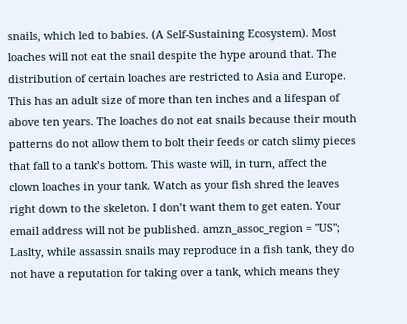snails, which led to babies. (A Self-Sustaining Ecosystem). Most loaches will not eat the snail despite the hype around that. The distribution of certain loaches are restricted to Asia and Europe. This has an adult size of more than ten inches and a lifespan of above ten years. The loaches do not eat snails because their mouth patterns do not allow them to bolt their feeds or catch slimy pieces that fall to a tank’s bottom. This waste will, in turn, affect the clown loaches in your tank. Watch as your fish shred the leaves right down to the skeleton. I don’t want them to get eaten. Your email address will not be published. amzn_assoc_region = "US"; Laslty, while assassin snails may reproduce in a fish tank, they do not have a reputation for taking over a tank, which means they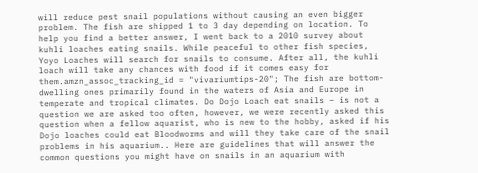will reduce pest snail populations without causing an even bigger problem. The fish are shipped 1 to 3 day depending on location. To help you find a better answer, I went back to a 2010 survey about kuhli loaches eating snails. While peaceful to other fish species, Yoyo Loaches will search for snails to consume. After all, the kuhli loach will take any chances with food if it comes easy for them.amzn_assoc_tracking_id = "vivariumtips-20"; The fish are bottom-dwelling ones primarily found in the waters of Asia and Europe in temperate and tropical climates. Do Dojo Loach eat snails – is not a question we are asked too often, however, we were recently asked this question when a fellow aquarist, who is new to the hobby, asked if his Dojo loaches could eat Bloodworms and will they take care of the snail problems in his aquarium.. Here are guidelines that will answer the common questions you might have on snails in an aquarium with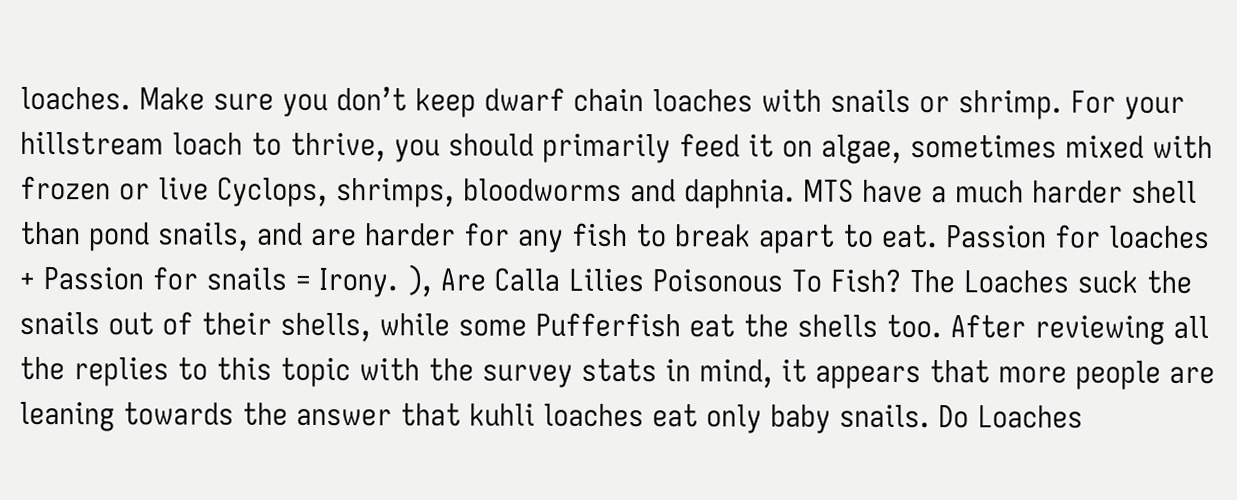loaches. Make sure you don’t keep dwarf chain loaches with snails or shrimp. For your hillstream loach to thrive, you should primarily feed it on algae, sometimes mixed with frozen or live Cyclops, shrimps, bloodworms and daphnia. MTS have a much harder shell than pond snails, and are harder for any fish to break apart to eat. Passion for loaches + Passion for snails = Irony. ), Are Calla Lilies Poisonous To Fish? The Loaches suck the snails out of their shells, while some Pufferfish eat the shells too. After reviewing all the replies to this topic with the survey stats in mind, it appears that more people are leaning towards the answer that kuhli loaches eat only baby snails. Do Loaches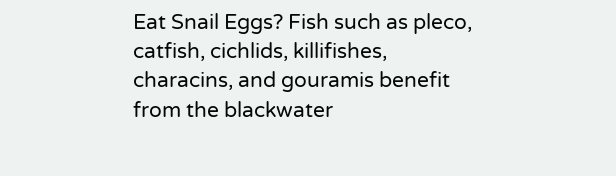Eat Snail Eggs? Fish such as pleco, catfish, cichlids, killifishes, characins, and gouramis benefit from the blackwater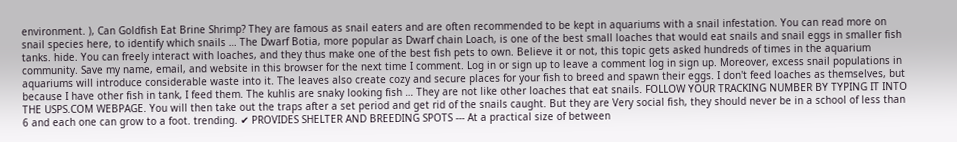environment. ), Can Goldfish Eat Brine Shrimp? They are famous as snail eaters and are often recommended to be kept in aquariums with a snail infestation. You can read more on snail species here, to identify which snails … The Dwarf Botia, more popular as Dwarf chain Loach, is one of the best small loaches that would eat snails and snail eggs in smaller fish tanks. hide. You can freely interact with loaches, and they thus make one of the best fish pets to own. Believe it or not, this topic gets asked hundreds of times in the aquarium community. Save my name, email, and website in this browser for the next time I comment. Log in or sign up to leave a comment log in sign up. Moreover, excess snail populations in aquariums will introduce considerable waste into it. The leaves also create cozy and secure places for your fish to breed and spawn their eggs. I don't feed loaches as themselves, but because I have other fish in tank, I feed them. The kuhlis are snaky looking fish … They are not like other loaches that eat snails. FOLLOW YOUR TRACKING NUMBER BY TYPING IT INTO THE USPS.COM WEBPAGE. You will then take out the traps after a set period and get rid of the snails caught. But they are Very social fish, they should never be in a school of less than 6 and each one can grow to a foot. trending. ✔ PROVIDES SHELTER AND BREEDING SPOTS --- At a practical size of between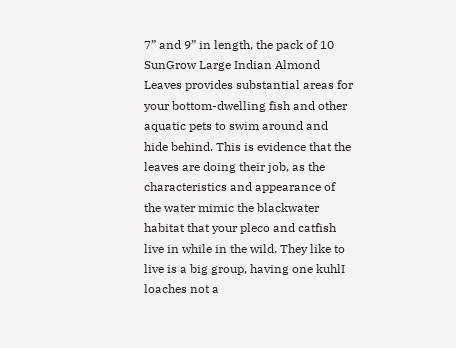7” and 9” in length, the pack of 10 SunGrow Large Indian Almond Leaves provides substantial areas for your bottom-dwelling fish and other aquatic pets to swim around and hide behind. This is evidence that the leaves are doing their job, as the characteristics and appearance of the water mimic the blackwater habitat that your pleco and catfish live in while in the wild. They like to live is a big group, having one kuhlI loaches not a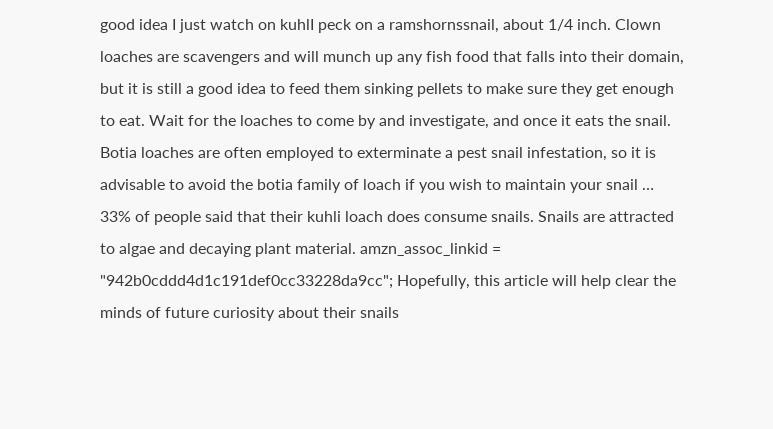good idea I just watch on kuhlI peck on a ramshornssnail, about 1/4 inch. Clown loaches are scavengers and will munch up any fish food that falls into their domain, but it is still a good idea to feed them sinking pellets to make sure they get enough to eat. Wait for the loaches to come by and investigate, and once it eats the snail. Botia loaches are often employed to exterminate a pest snail infestation, so it is advisable to avoid the botia family of loach if you wish to maintain your snail … 33% of people said that their kuhli loach does consume snails. Snails are attracted to algae and decaying plant material. amzn_assoc_linkid = "942b0cddd4d1c191def0cc33228da9cc"; Hopefully, this article will help clear the minds of future curiosity about their snails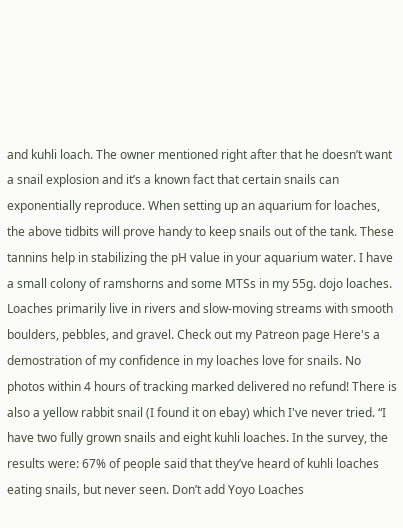and kuhli loach. The owner mentioned right after that he doesn’t want a snail explosion and it’s a known fact that certain snails can exponentially reproduce. When setting up an aquarium for loaches, the above tidbits will prove handy to keep snails out of the tank. These tannins help in stabilizing the pH value in your aquarium water. I have a small colony of ramshorns and some MTSs in my 55g. dojo loaches. Loaches primarily live in rivers and slow-moving streams with smooth boulders, pebbles, and gravel. Check out my Patreon page Here's a demostration of my confidence in my loaches love for snails. No photos within 4 hours of tracking marked delivered no refund! There is also a yellow rabbit snail (I found it on ebay) which I've never tried. “I have two fully grown snails and eight kuhli loaches. In the survey, the results were: 67% of people said that they’ve heard of kuhli loaches eating snails, but never seen. Don’t add Yoyo Loaches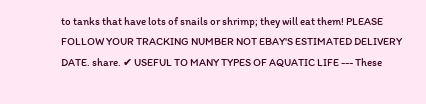to tanks that have lots of snails or shrimp; they will eat them! PLEASE FOLLOW YOUR TRACKING NUMBER NOT EBAY'S ESTIMATED DELIVERY DATE. share. ✔ USEFUL TO MANY TYPES OF AQUATIC LIFE --- These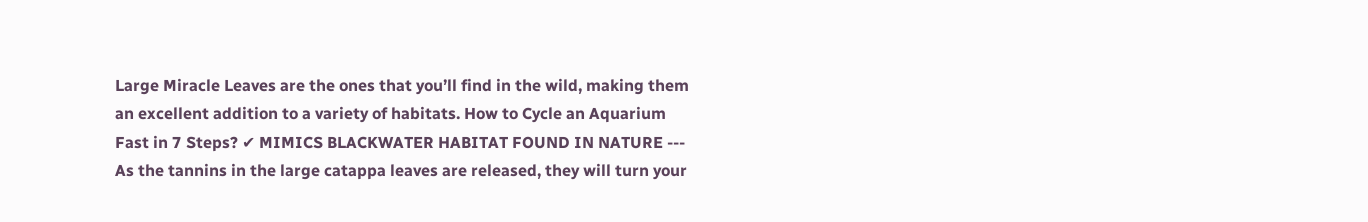Large Miracle Leaves are the ones that you’ll find in the wild, making them an excellent addition to a variety of habitats. How to Cycle an Aquarium Fast in 7 Steps? ✔ MIMICS BLACKWATER HABITAT FOUND IN NATURE --- As the tannins in the large catappa leaves are released, they will turn your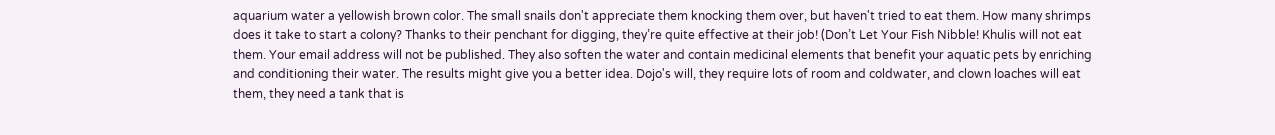aquarium water a yellowish brown color. The small snails don't appreciate them knocking them over, but haven't tried to eat them. How many shrimps does it take to start a colony? Thanks to their penchant for digging, they’re quite effective at their job! (Don’t Let Your Fish Nibble! Khulis will not eat them. Your email address will not be published. They also soften the water and contain medicinal elements that benefit your aquatic pets by enriching and conditioning their water. The results might give you a better idea. Dojo's will, they require lots of room and coldwater, and clown loaches will eat them, they need a tank that is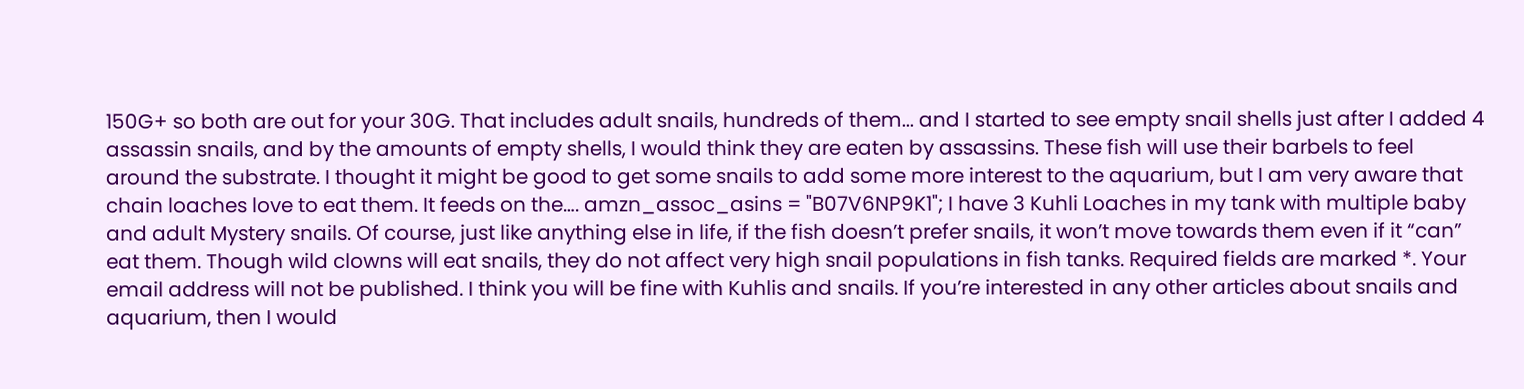150G+ so both are out for your 30G. That includes adult snails, hundreds of them... and I started to see empty snail shells just after I added 4 assassin snails, and by the amounts of empty shells, I would think they are eaten by assassins. These fish will use their barbels to feel around the substrate. I thought it might be good to get some snails to add some more interest to the aquarium, but I am very aware that chain loaches love to eat them. It feeds on the…. amzn_assoc_asins = "B07V6NP9K1"; I have 3 Kuhli Loaches in my tank with multiple baby and adult Mystery snails. Of course, just like anything else in life, if the fish doesn’t prefer snails, it won’t move towards them even if it “can” eat them. Though wild clowns will eat snails, they do not affect very high snail populations in fish tanks. Required fields are marked *. Your email address will not be published. I think you will be fine with Kuhlis and snails. If you’re interested in any other articles about snails and aquarium, then I would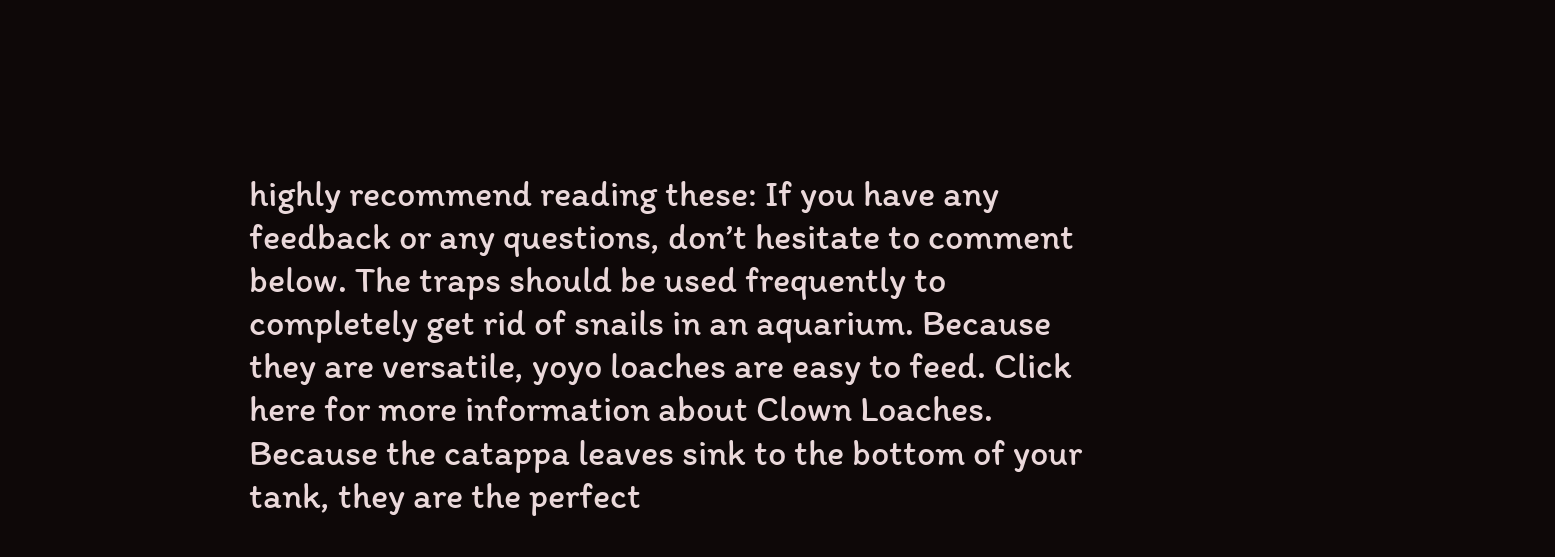highly recommend reading these: If you have any feedback or any questions, don’t hesitate to comment below. The traps should be used frequently to completely get rid of snails in an aquarium. Because they are versatile, yoyo loaches are easy to feed. Click here for more information about Clown Loaches. Because the catappa leaves sink to the bottom of your tank, they are the perfect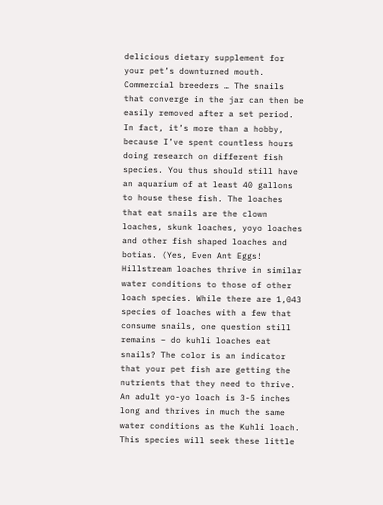delicious dietary supplement for your pet’s downturned mouth. Commercial breeders … The snails that converge in the jar can then be easily removed after a set period. In fact, it’s more than a hobby, because I’ve spent countless hours doing research on different fish species. You thus should still have an aquarium of at least 40 gallons to house these fish. The loaches that eat snails are the clown loaches, skunk loaches, yoyo loaches and other fish shaped loaches and botias. (Yes, Even Ant Eggs! Hillstream loaches thrive in similar water conditions to those of other loach species. While there are 1,043 species of loaches with a few that consume snails, one question still remains – do kuhli loaches eat snails? The color is an indicator that your pet fish are getting the nutrients that they need to thrive. An adult yo-yo loach is 3-5 inches long and thrives in much the same water conditions as the Kuhli loach. This species will seek these little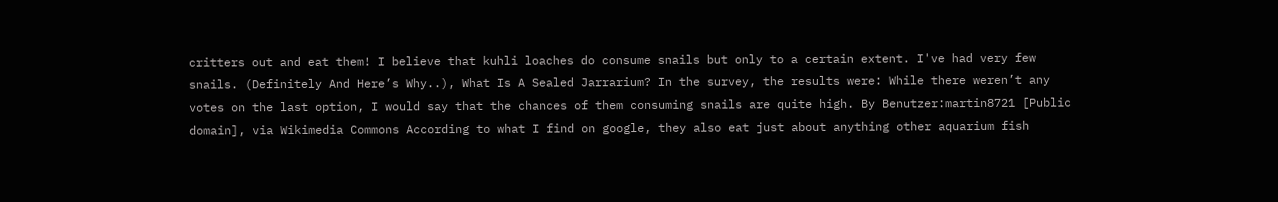critters out and eat them! I believe that kuhli loaches do consume snails but only to a certain extent. I've had very few snails. (Definitely And Here’s Why..), What Is A Sealed Jarrarium? In the survey, the results were: While there weren’t any votes on the last option, I would say that the chances of them consuming snails are quite high. By Benutzer:martin8721 [Public domain], via Wikimedia Commons According to what I find on google, they also eat just about anything other aquarium fish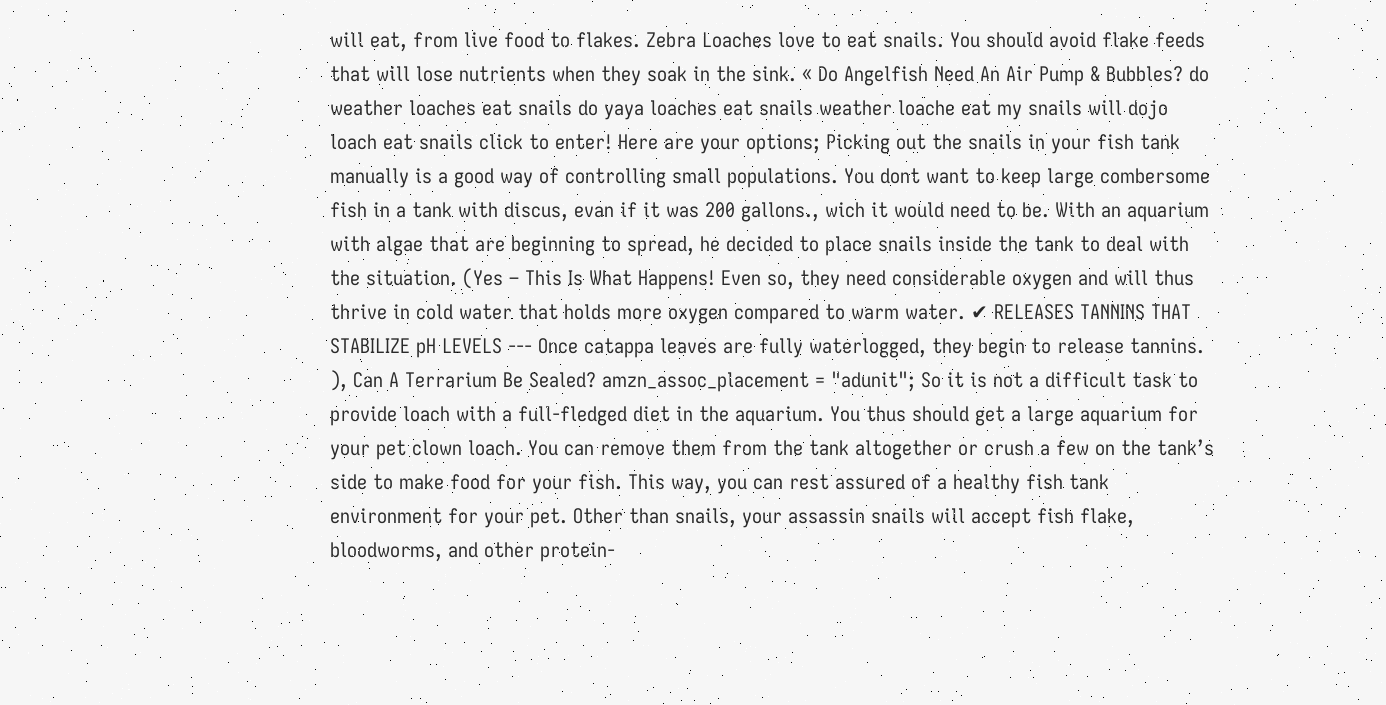will eat, from live food to flakes. Zebra Loaches love to eat snails. You should avoid flake feeds that will lose nutrients when they soak in the sink. « Do Angelfish Need An Air Pump & Bubbles? do weather loaches eat snails do yaya loaches eat snails weather loache eat my snails will dojo loach eat snails click to enter! Here are your options; Picking out the snails in your fish tank manually is a good way of controlling small populations. You dont want to keep large combersome fish in a tank with discus, evan if it was 200 gallons., wich it would need to be. With an aquarium with algae that are beginning to spread, he decided to place snails inside the tank to deal with the situation. (Yes – This Is What Happens! Even so, they need considerable oxygen and will thus thrive in cold water that holds more oxygen compared to warm water. ✔ RELEASES TANNINS THAT STABILIZE pH LEVELS --- Once catappa leaves are fully waterlogged, they begin to release tannins. ), Can A Terrarium Be Sealed? amzn_assoc_placement = "adunit"; So it is not a difficult task to provide loach with a full-fledged diet in the aquarium. You thus should get a large aquarium for your pet clown loach. You can remove them from the tank altogether or crush a few on the tank’s side to make food for your fish. This way, you can rest assured of a healthy fish tank environment for your pet. Other than snails, your assassin snails will accept fish flake, bloodworms, and other protein-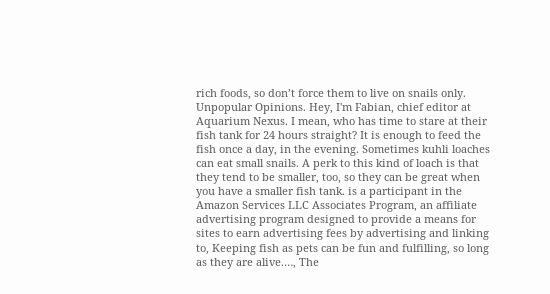rich foods, so don’t force them to live on snails only. Unpopular Opinions. Hey, I'm Fabian, chief editor at Aquarium Nexus. I mean, who has time to stare at their fish tank for 24 hours straight? It is enough to feed the fish once a day, in the evening. Sometimes kuhli loaches can eat small snails. A perk to this kind of loach is that they tend to be smaller, too, so they can be great when you have a smaller fish tank. is a participant in the Amazon Services LLC Associates Program, an affiliate advertising program designed to provide a means for sites to earn advertising fees by advertising and linking to, Keeping fish as pets can be fun and fulfilling, so long as they are alive.…, The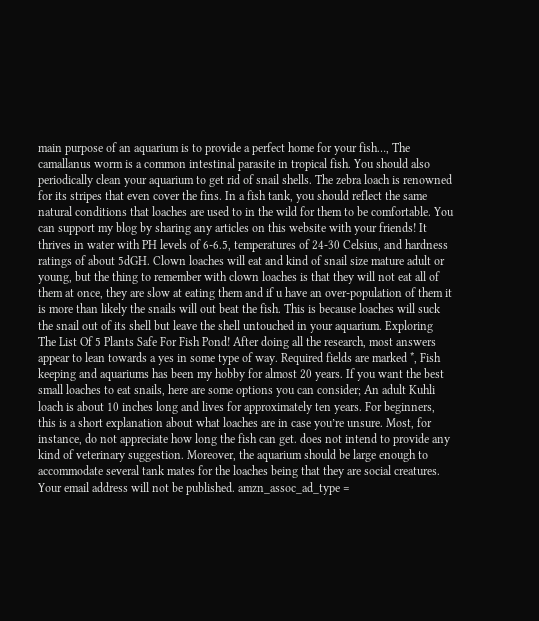main purpose of an aquarium is to provide a perfect home for your fish…, The camallanus worm is a common intestinal parasite in tropical fish. You should also periodically clean your aquarium to get rid of snail shells. The zebra loach is renowned for its stripes that even cover the fins. In a fish tank, you should reflect the same natural conditions that loaches are used to in the wild for them to be comfortable. You can support my blog by sharing any articles on this website with your friends! It thrives in water with PH levels of 6-6.5, temperatures of 24-30 Celsius, and hardness ratings of about 5dGH. Clown loaches will eat and kind of snail size mature adult or young, but the thing to remember with clown loaches is that they will not eat all of them at once, they are slow at eating them and if u have an over-population of them it is more than likely the snails will out beat the fish. This is because loaches will suck the snail out of its shell but leave the shell untouched in your aquarium. Exploring The List Of 5 Plants Safe For Fish Pond! After doing all the research, most answers appear to lean towards a yes in some type of way. Required fields are marked *, Fish keeping and aquariums has been my hobby for almost 20 years. If you want the best small loaches to eat snails, here are some options you can consider; An adult Kuhli loach is about 10 inches long and lives for approximately ten years. For beginners, this is a short explanation about what loaches are in case you’re unsure. Most, for instance, do not appreciate how long the fish can get. does not intend to provide any kind of veterinary suggestion. Moreover, the aquarium should be large enough to accommodate several tank mates for the loaches being that they are social creatures. Your email address will not be published. amzn_assoc_ad_type =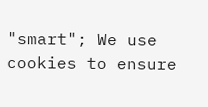"smart"; We use cookies to ensure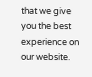that we give you the best experience on our website.